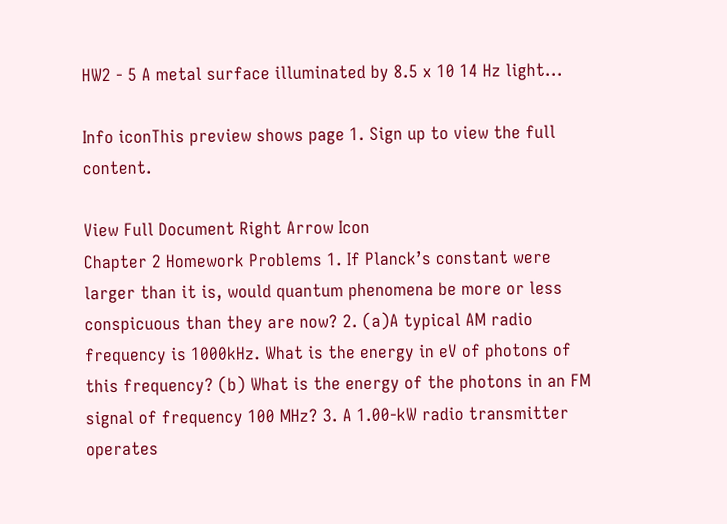HW2 - 5 A metal surface illuminated by 8.5 x 10 14 Hz light...

Info iconThis preview shows page 1. Sign up to view the full content.

View Full Document Right Arrow Icon
Chapter 2 Homework Problems 1. If Planck’s constant were larger than it is, would quantum phenomena be more or less conspicuous than they are now? 2. (a)A typical AM radio frequency is 1000kHz. What is the energy in eV of photons of this frequency? (b) What is the energy of the photons in an FM signal of frequency 100 MHz? 3. A 1.00-kW radio transmitter operates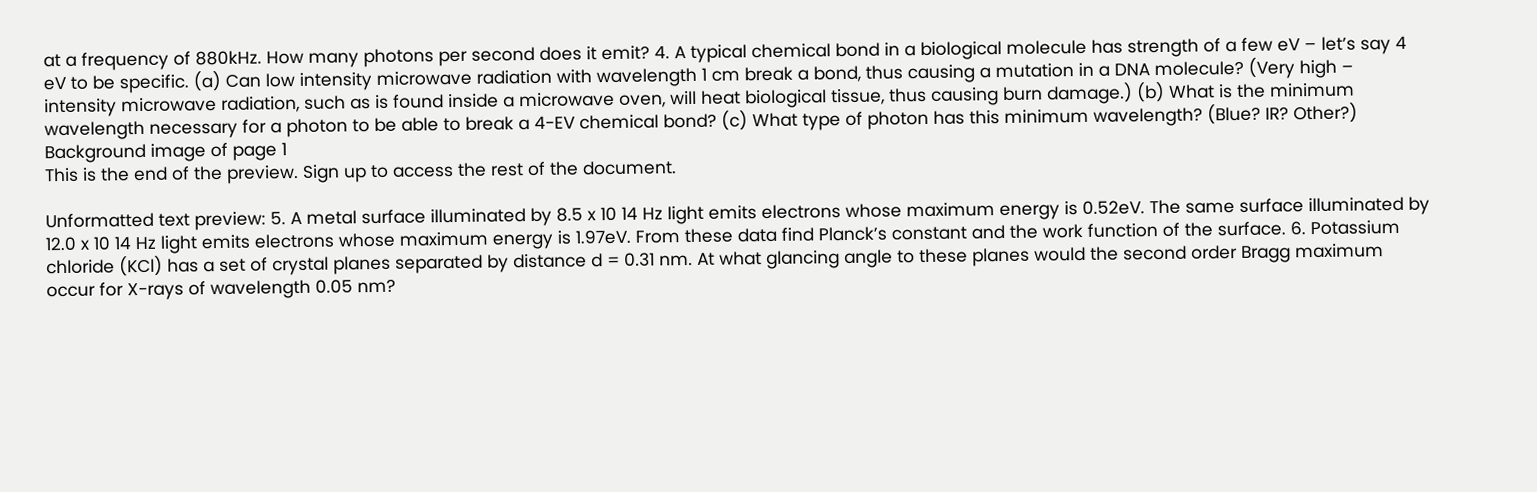at a frequency of 880kHz. How many photons per second does it emit? 4. A typical chemical bond in a biological molecule has strength of a few eV – let’s say 4 eV to be specific. (a) Can low intensity microwave radiation with wavelength 1 cm break a bond, thus causing a mutation in a DNA molecule? (Very high – intensity microwave radiation, such as is found inside a microwave oven, will heat biological tissue, thus causing burn damage.) (b) What is the minimum wavelength necessary for a photon to be able to break a 4-EV chemical bond? (c) What type of photon has this minimum wavelength? (Blue? IR? Other?)
Background image of page 1
This is the end of the preview. Sign up to access the rest of the document.

Unformatted text preview: 5. A metal surface illuminated by 8.5 x 10 14 Hz light emits electrons whose maximum energy is 0.52eV. The same surface illuminated by 12.0 x 10 14 Hz light emits electrons whose maximum energy is 1.97eV. From these data find Planck’s constant and the work function of the surface. 6. Potassium chloride (KCl) has a set of crystal planes separated by distance d = 0.31 nm. At what glancing angle to these planes would the second order Bragg maximum occur for X-rays of wavelength 0.05 nm?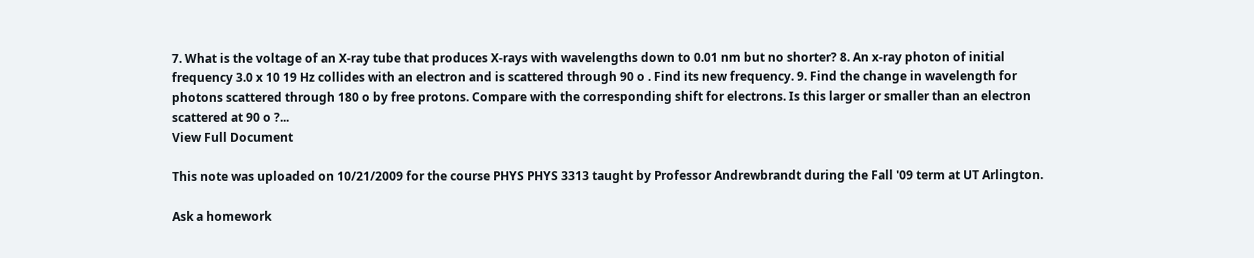7. What is the voltage of an X-ray tube that produces X-rays with wavelengths down to 0.01 nm but no shorter? 8. An x-ray photon of initial frequency 3.0 x 10 19 Hz collides with an electron and is scattered through 90 o . Find its new frequency. 9. Find the change in wavelength for photons scattered through 180 o by free protons. Compare with the corresponding shift for electrons. Is this larger or smaller than an electron scattered at 90 o ?...
View Full Document

This note was uploaded on 10/21/2009 for the course PHYS PHYS 3313 taught by Professor Andrewbrandt during the Fall '09 term at UT Arlington.

Ask a homework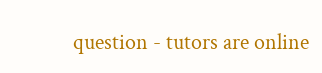question - tutors are online